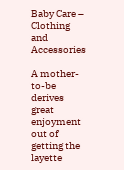Baby Care – Clothing and Accessories

A mother-to-be derives great enjoyment out of getting the layette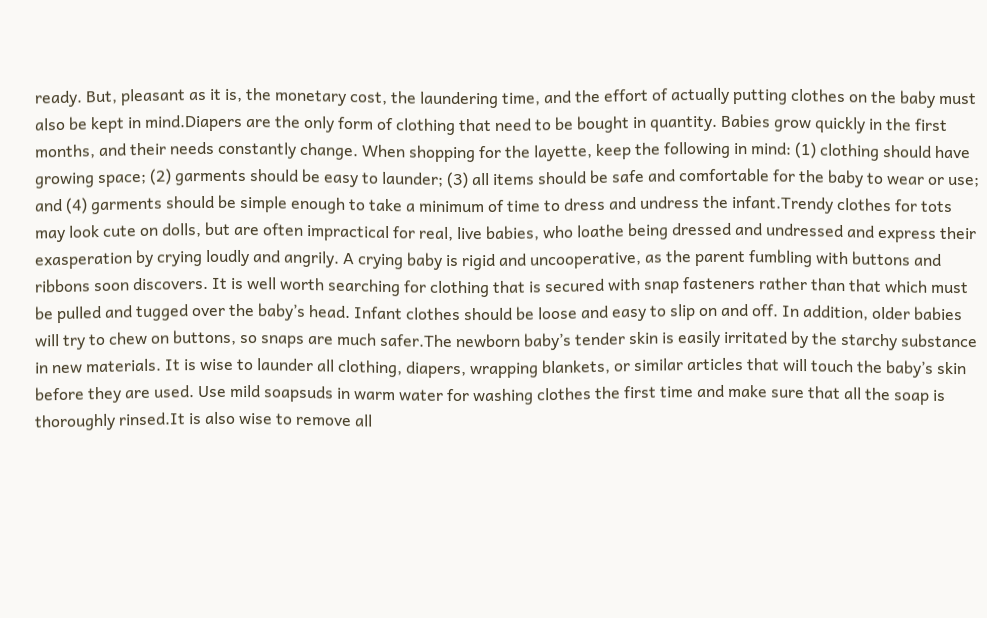ready. But, pleasant as it is, the monetary cost, the laundering time, and the effort of actually putting clothes on the baby must also be kept in mind.Diapers are the only form of clothing that need to be bought in quantity. Babies grow quickly in the first months, and their needs constantly change. When shopping for the layette, keep the following in mind: (1) clothing should have growing space; (2) garments should be easy to launder; (3) all items should be safe and comfortable for the baby to wear or use; and (4) garments should be simple enough to take a minimum of time to dress and undress the infant.Trendy clothes for tots may look cute on dolls, but are often impractical for real, live babies, who loathe being dressed and undressed and express their exasperation by crying loudly and angrily. A crying baby is rigid and uncooperative, as the parent fumbling with buttons and ribbons soon discovers. It is well worth searching for clothing that is secured with snap fasteners rather than that which must be pulled and tugged over the baby’s head. Infant clothes should be loose and easy to slip on and off. In addition, older babies will try to chew on buttons, so snaps are much safer.The newborn baby’s tender skin is easily irritated by the starchy substance in new materials. It is wise to launder all clothing, diapers, wrapping blankets, or similar articles that will touch the baby’s skin before they are used. Use mild soapsuds in warm water for washing clothes the first time and make sure that all the soap is thoroughly rinsed.It is also wise to remove all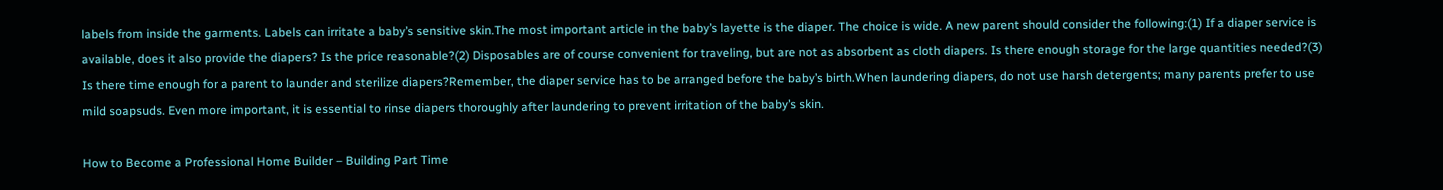labels from inside the garments. Labels can irritate a baby’s sensitive skin.The most important article in the baby’s layette is the diaper. The choice is wide. A new parent should consider the following:(1) If a diaper service is available, does it also provide the diapers? Is the price reasonable?(2) Disposables are of course convenient for traveling, but are not as absorbent as cloth diapers. Is there enough storage for the large quantities needed?(3) Is there time enough for a parent to launder and sterilize diapers?Remember, the diaper service has to be arranged before the baby’s birth.When laundering diapers, do not use harsh detergents; many parents prefer to use mild soapsuds. Even more important, it is essential to rinse diapers thoroughly after laundering to prevent irritation of the baby’s skin.

How to Become a Professional Home Builder – Building Part Time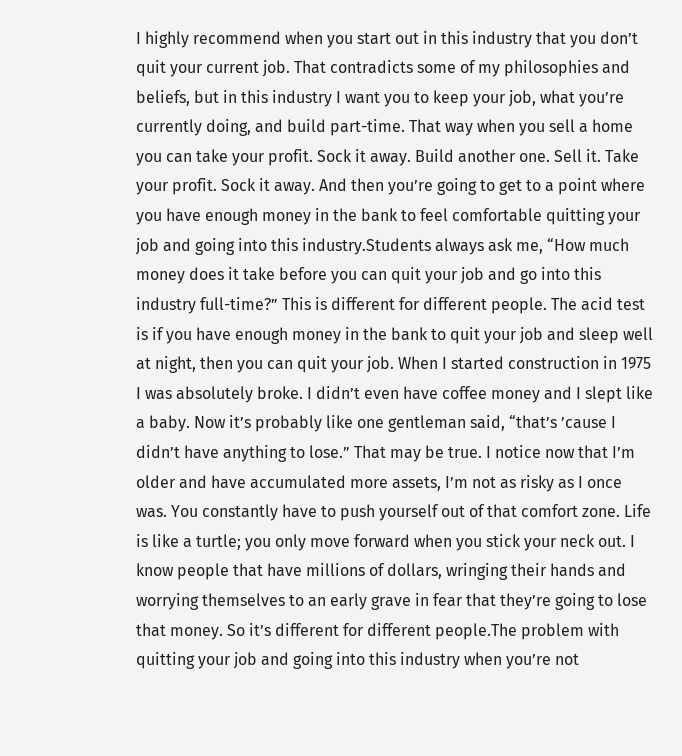I highly recommend when you start out in this industry that you don’t quit your current job. That contradicts some of my philosophies and beliefs, but in this industry I want you to keep your job, what you’re currently doing, and build part-time. That way when you sell a home you can take your profit. Sock it away. Build another one. Sell it. Take your profit. Sock it away. And then you’re going to get to a point where you have enough money in the bank to feel comfortable quitting your job and going into this industry.Students always ask me, “How much money does it take before you can quit your job and go into this industry full-time?” This is different for different people. The acid test is if you have enough money in the bank to quit your job and sleep well at night, then you can quit your job. When I started construction in 1975 I was absolutely broke. I didn’t even have coffee money and I slept like a baby. Now it’s probably like one gentleman said, “that’s ’cause I didn’t have anything to lose.” That may be true. I notice now that I’m older and have accumulated more assets, I’m not as risky as I once was. You constantly have to push yourself out of that comfort zone. Life is like a turtle; you only move forward when you stick your neck out. I know people that have millions of dollars, wringing their hands and worrying themselves to an early grave in fear that they’re going to lose that money. So it’s different for different people.The problem with quitting your job and going into this industry when you’re not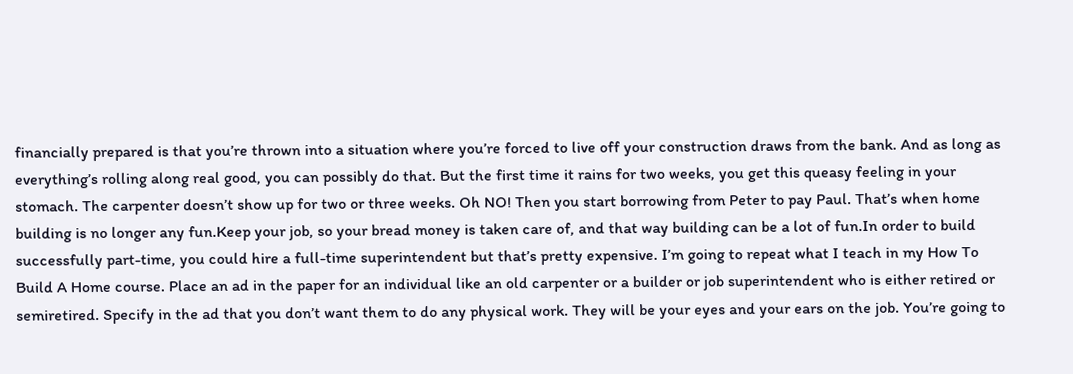financially prepared is that you’re thrown into a situation where you’re forced to live off your construction draws from the bank. And as long as everything’s rolling along real good, you can possibly do that. But the first time it rains for two weeks, you get this queasy feeling in your stomach. The carpenter doesn’t show up for two or three weeks. Oh NO! Then you start borrowing from Peter to pay Paul. That’s when home building is no longer any fun.Keep your job, so your bread money is taken care of, and that way building can be a lot of fun.In order to build successfully part-time, you could hire a full-time superintendent but that’s pretty expensive. I’m going to repeat what I teach in my How To Build A Home course. Place an ad in the paper for an individual like an old carpenter or a builder or job superintendent who is either retired or semiretired. Specify in the ad that you don’t want them to do any physical work. They will be your eyes and your ears on the job. You’re going to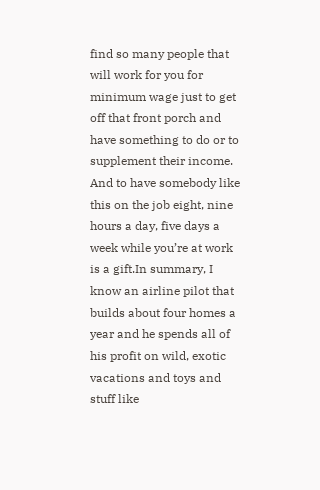find so many people that will work for you for minimum wage just to get off that front porch and have something to do or to supplement their income. And to have somebody like this on the job eight, nine hours a day, five days a week while you’re at work is a gift.In summary, I know an airline pilot that builds about four homes a year and he spends all of his profit on wild, exotic vacations and toys and stuff like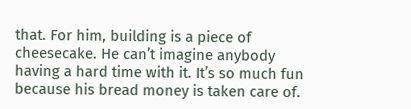that. For him, building is a piece of cheesecake. He can’t imagine anybody having a hard time with it. It’s so much fun because his bread money is taken care of.